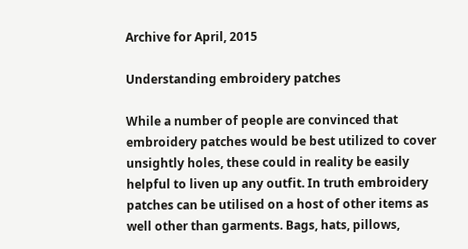Archive for April, 2015

Understanding embroidery patches

While a number of people are convinced that embroidery patches would be best utilized to cover unsightly holes, these could in reality be easily helpful to liven up any outfit. In truth embroidery patches can be utilised on a host of other items as well other than garments. Bags, hats, pillows,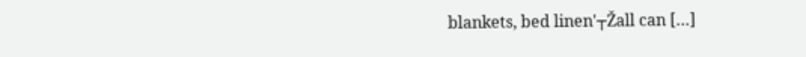blankets, bed linen'┬Žall can […]